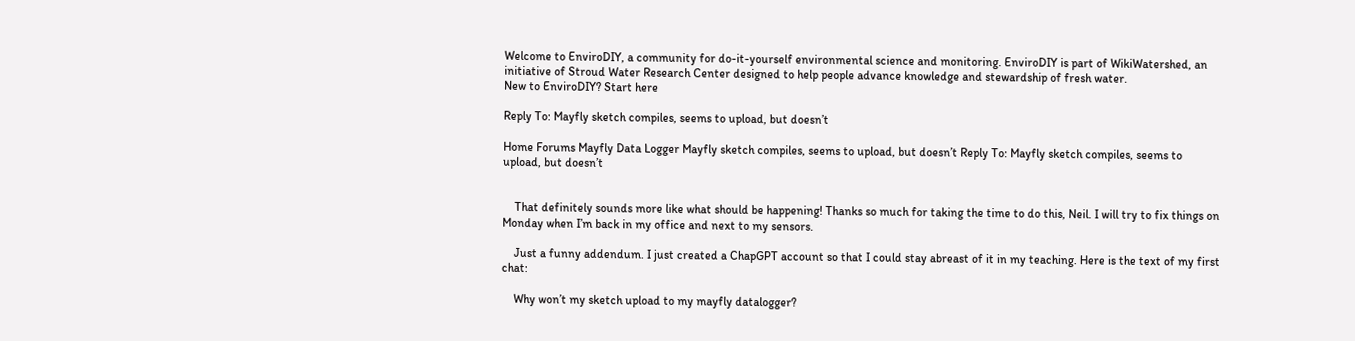Welcome to EnviroDIY, a community for do-it-yourself environmental science and monitoring. EnviroDIY is part of WikiWatershed, an initiative of Stroud Water Research Center designed to help people advance knowledge and stewardship of fresh water.
New to EnviroDIY? Start here

Reply To: Mayfly sketch compiles, seems to upload, but doesn’t

Home Forums Mayfly Data Logger Mayfly sketch compiles, seems to upload, but doesn’t Reply To: Mayfly sketch compiles, seems to upload, but doesn’t


    That definitely sounds more like what should be happening! Thanks so much for taking the time to do this, Neil. I will try to fix things on Monday when I’m back in my office and next to my sensors.

    Just a funny addendum. I just created a ChapGPT account so that I could stay abreast of it in my teaching. Here is the text of my first chat:

    Why won’t my sketch upload to my mayfly datalogger?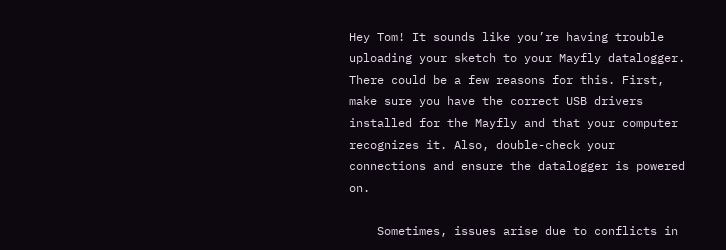Hey Tom! It sounds like you’re having trouble uploading your sketch to your Mayfly datalogger. There could be a few reasons for this. First, make sure you have the correct USB drivers installed for the Mayfly and that your computer recognizes it. Also, double-check your connections and ensure the datalogger is powered on.

    Sometimes, issues arise due to conflicts in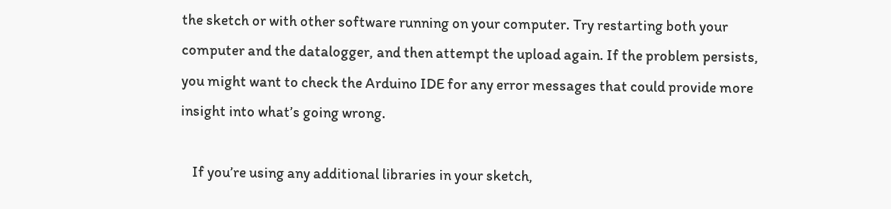the sketch or with other software running on your computer. Try restarting both your computer and the datalogger, and then attempt the upload again. If the problem persists, you might want to check the Arduino IDE for any error messages that could provide more insight into what’s going wrong.

    If you’re using any additional libraries in your sketch,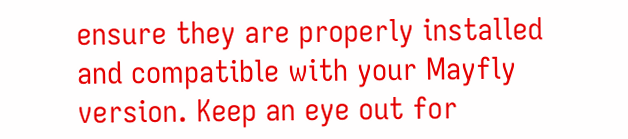ensure they are properly installed and compatible with your Mayfly version. Keep an eye out for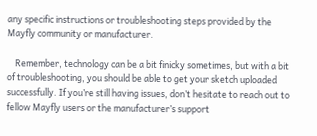any specific instructions or troubleshooting steps provided by the Mayfly community or manufacturer.

    Remember, technology can be a bit finicky sometimes, but with a bit of troubleshooting, you should be able to get your sketch uploaded successfully. If you’re still having issues, don’t hesitate to reach out to fellow Mayfly users or the manufacturer’s support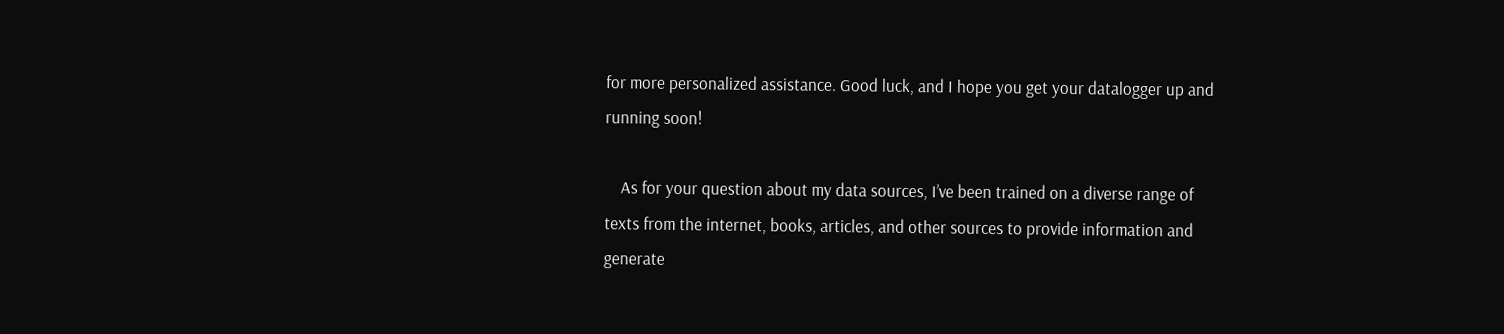for more personalized assistance. Good luck, and I hope you get your datalogger up and running soon!

    As for your question about my data sources, I’ve been trained on a diverse range of texts from the internet, books, articles, and other sources to provide information and generate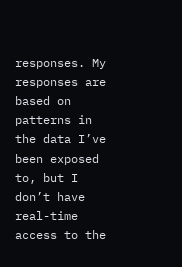responses. My responses are based on patterns in the data I’ve been exposed to, but I don’t have real-time access to the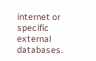internet or specific external databases.